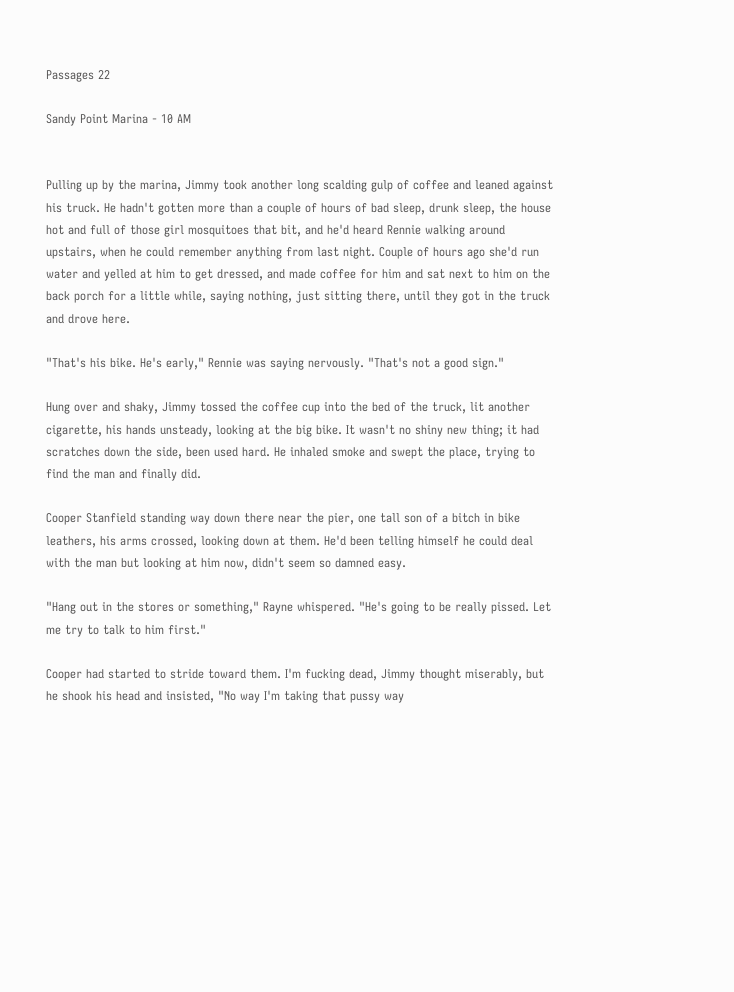Passages 22

Sandy Point Marina - 10 AM


Pulling up by the marina, Jimmy took another long scalding gulp of coffee and leaned against his truck. He hadn't gotten more than a couple of hours of bad sleep, drunk sleep, the house hot and full of those girl mosquitoes that bit, and he'd heard Rennie walking around upstairs, when he could remember anything from last night. Couple of hours ago she'd run water and yelled at him to get dressed, and made coffee for him and sat next to him on the back porch for a little while, saying nothing, just sitting there, until they got in the truck and drove here.

"That's his bike. He's early," Rennie was saying nervously. "That's not a good sign."

Hung over and shaky, Jimmy tossed the coffee cup into the bed of the truck, lit another cigarette, his hands unsteady, looking at the big bike. It wasn't no shiny new thing; it had scratches down the side, been used hard. He inhaled smoke and swept the place, trying to find the man and finally did.

Cooper Stanfield standing way down there near the pier, one tall son of a bitch in bike leathers, his arms crossed, looking down at them. He'd been telling himself he could deal with the man but looking at him now, didn't seem so damned easy.

"Hang out in the stores or something," Rayne whispered. "He's going to be really pissed. Let me try to talk to him first."

Cooper had started to stride toward them. I'm fucking dead, Jimmy thought miserably, but he shook his head and insisted, "No way I'm taking that pussy way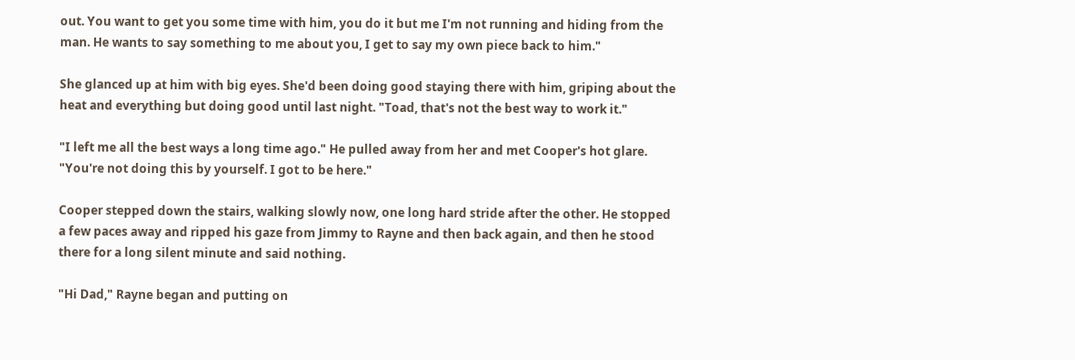out. You want to get you some time with him, you do it but me I'm not running and hiding from the man. He wants to say something to me about you, I get to say my own piece back to him."

She glanced up at him with big eyes. She'd been doing good staying there with him, griping about the heat and everything but doing good until last night. "Toad, that's not the best way to work it."

"I left me all the best ways a long time ago." He pulled away from her and met Cooper's hot glare. "You're not doing this by yourself. I got to be here."

Cooper stepped down the stairs, walking slowly now, one long hard stride after the other. He stopped a few paces away and ripped his gaze from Jimmy to Rayne and then back again, and then he stood there for a long silent minute and said nothing.

"Hi Dad," Rayne began and putting on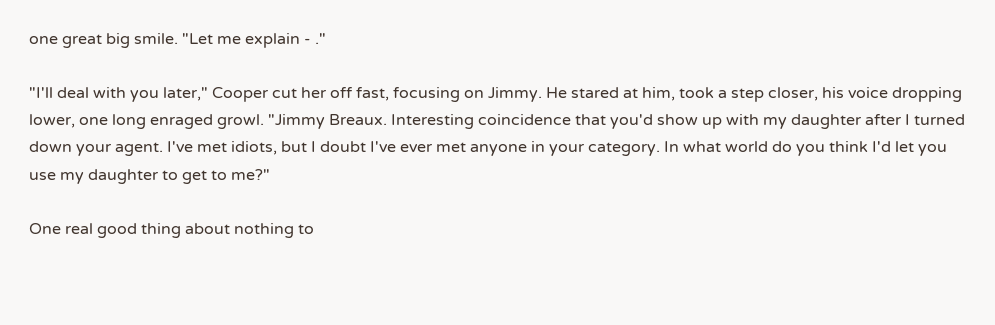one great big smile. "Let me explain - ."

"I'll deal with you later," Cooper cut her off fast, focusing on Jimmy. He stared at him, took a step closer, his voice dropping lower, one long enraged growl. "Jimmy Breaux. Interesting coincidence that you'd show up with my daughter after I turned down your agent. I've met idiots, but I doubt I've ever met anyone in your category. In what world do you think I'd let you use my daughter to get to me?"

One real good thing about nothing to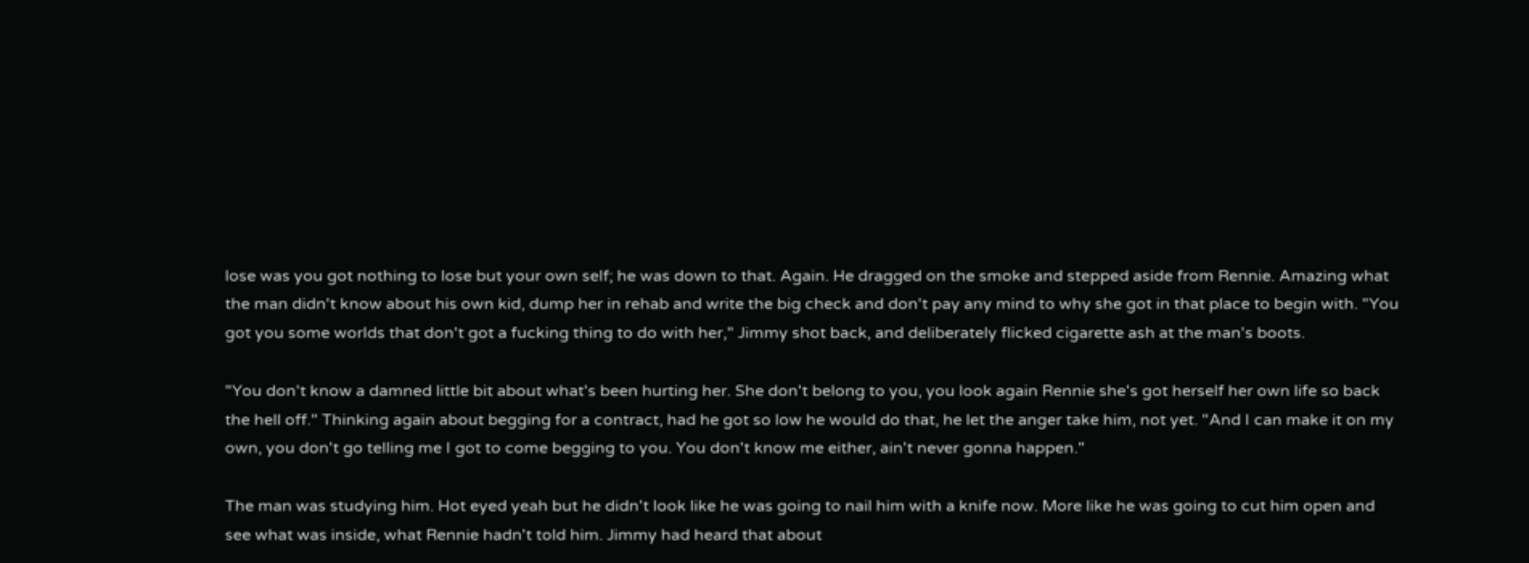lose was you got nothing to lose but your own self; he was down to that. Again. He dragged on the smoke and stepped aside from Rennie. Amazing what the man didn't know about his own kid, dump her in rehab and write the big check and don't pay any mind to why she got in that place to begin with. "You got you some worlds that don't got a fucking thing to do with her," Jimmy shot back, and deliberately flicked cigarette ash at the man's boots.

"You don't know a damned little bit about what's been hurting her. She don't belong to you, you look again Rennie she's got herself her own life so back the hell off." Thinking again about begging for a contract, had he got so low he would do that, he let the anger take him, not yet. "And I can make it on my own, you don't go telling me I got to come begging to you. You don't know me either, ain't never gonna happen."

The man was studying him. Hot eyed yeah but he didn't look like he was going to nail him with a knife now. More like he was going to cut him open and see what was inside, what Rennie hadn't told him. Jimmy had heard that about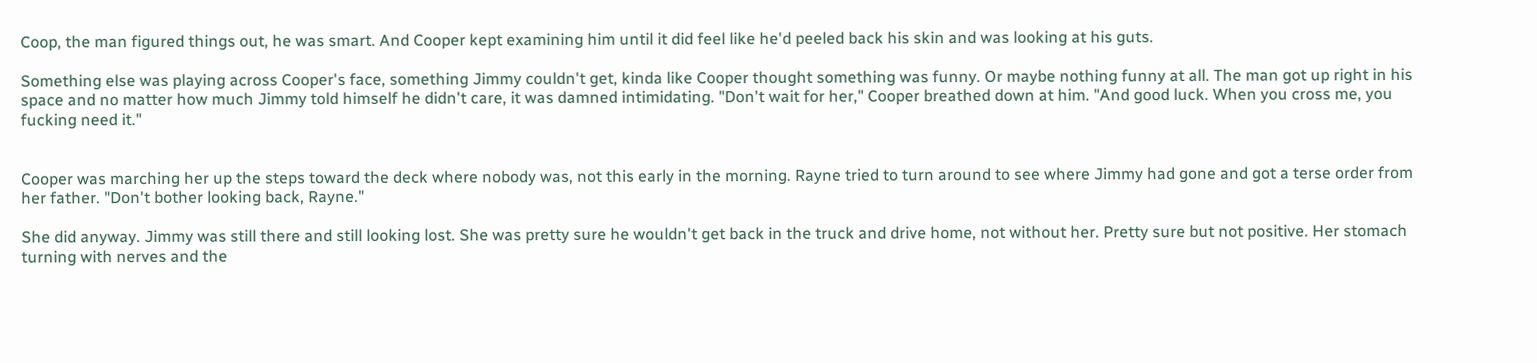Coop, the man figured things out, he was smart. And Cooper kept examining him until it did feel like he'd peeled back his skin and was looking at his guts.

Something else was playing across Cooper's face, something Jimmy couldn't get, kinda like Cooper thought something was funny. Or maybe nothing funny at all. The man got up right in his space and no matter how much Jimmy told himself he didn't care, it was damned intimidating. "Don't wait for her," Cooper breathed down at him. "And good luck. When you cross me, you fucking need it."


Cooper was marching her up the steps toward the deck where nobody was, not this early in the morning. Rayne tried to turn around to see where Jimmy had gone and got a terse order from her father. "Don't bother looking back, Rayne."

She did anyway. Jimmy was still there and still looking lost. She was pretty sure he wouldn't get back in the truck and drive home, not without her. Pretty sure but not positive. Her stomach turning with nerves and the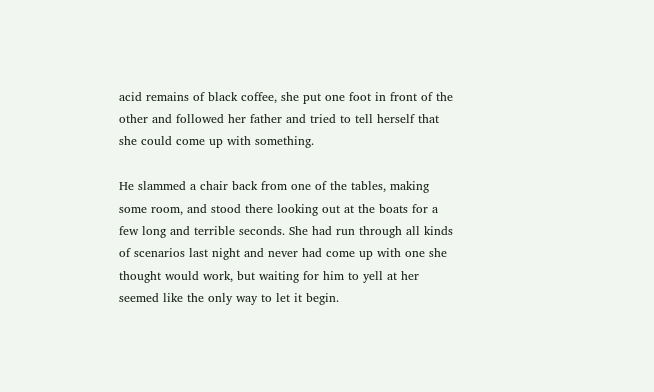acid remains of black coffee, she put one foot in front of the other and followed her father and tried to tell herself that she could come up with something.

He slammed a chair back from one of the tables, making some room, and stood there looking out at the boats for a few long and terrible seconds. She had run through all kinds of scenarios last night and never had come up with one she thought would work, but waiting for him to yell at her seemed like the only way to let it begin.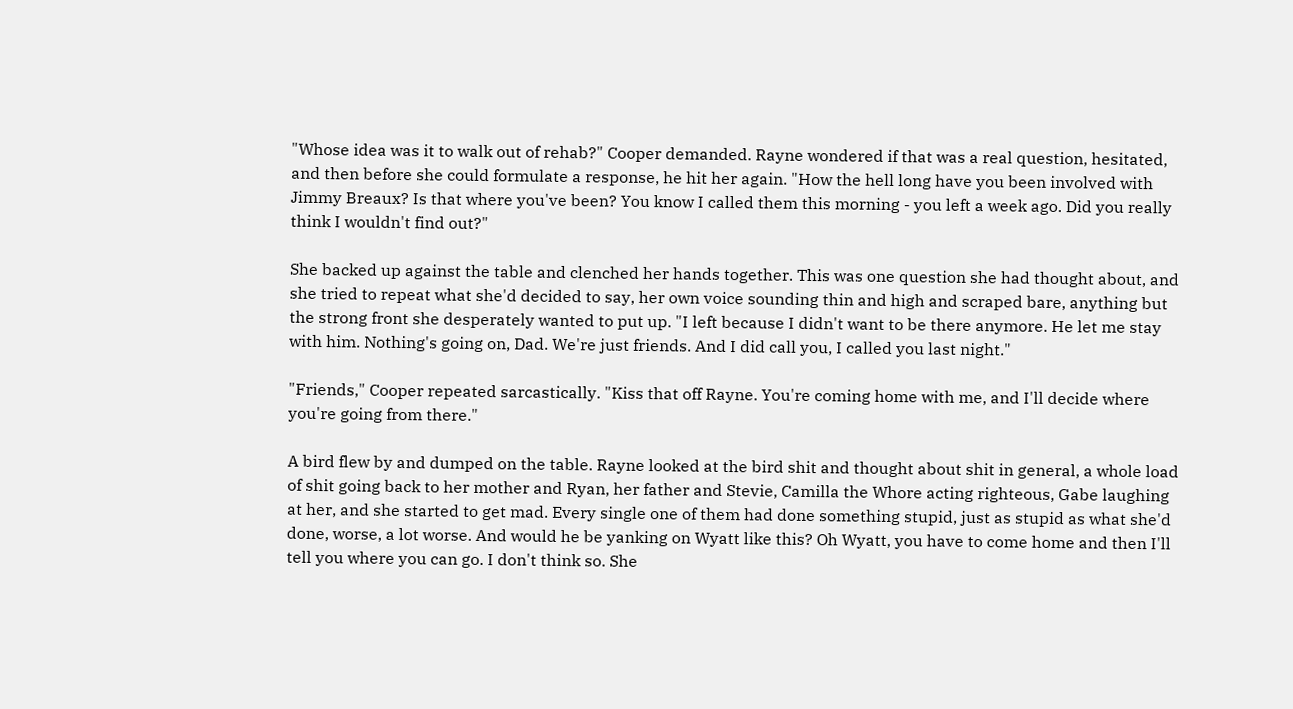"Whose idea was it to walk out of rehab?" Cooper demanded. Rayne wondered if that was a real question, hesitated, and then before she could formulate a response, he hit her again. "How the hell long have you been involved with Jimmy Breaux? Is that where you've been? You know I called them this morning - you left a week ago. Did you really think I wouldn't find out?"

She backed up against the table and clenched her hands together. This was one question she had thought about, and she tried to repeat what she'd decided to say, her own voice sounding thin and high and scraped bare, anything but the strong front she desperately wanted to put up. "I left because I didn't want to be there anymore. He let me stay with him. Nothing's going on, Dad. We're just friends. And I did call you, I called you last night."

"Friends," Cooper repeated sarcastically. "Kiss that off Rayne. You're coming home with me, and I'll decide where you're going from there."

A bird flew by and dumped on the table. Rayne looked at the bird shit and thought about shit in general, a whole load of shit going back to her mother and Ryan, her father and Stevie, Camilla the Whore acting righteous, Gabe laughing at her, and she started to get mad. Every single one of them had done something stupid, just as stupid as what she'd done, worse, a lot worse. And would he be yanking on Wyatt like this? Oh Wyatt, you have to come home and then I'll tell you where you can go. I don't think so. She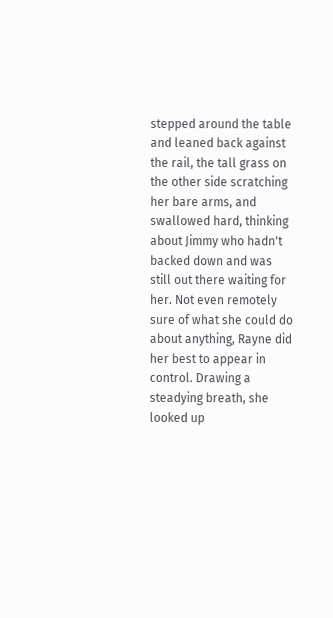stepped around the table and leaned back against the rail, the tall grass on the other side scratching her bare arms, and swallowed hard, thinking about Jimmy who hadn't backed down and was still out there waiting for her. Not even remotely sure of what she could do about anything, Rayne did her best to appear in control. Drawing a steadying breath, she looked up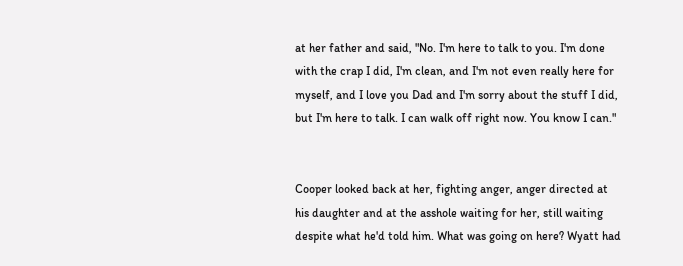at her father and said, "No. I'm here to talk to you. I'm done with the crap I did, I'm clean, and I'm not even really here for myself, and I love you Dad and I'm sorry about the stuff I did, but I'm here to talk. I can walk off right now. You know I can."


Cooper looked back at her, fighting anger, anger directed at his daughter and at the asshole waiting for her, still waiting despite what he'd told him. What was going on here? Wyatt had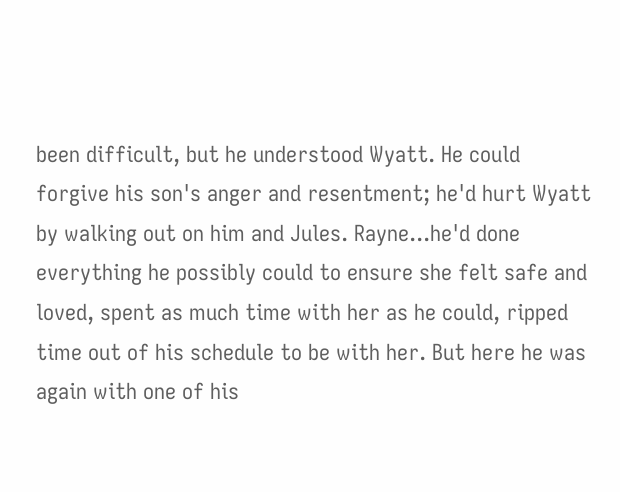been difficult, but he understood Wyatt. He could forgive his son's anger and resentment; he'd hurt Wyatt by walking out on him and Jules. Rayne...he'd done everything he possibly could to ensure she felt safe and loved, spent as much time with her as he could, ripped time out of his schedule to be with her. But here he was again with one of his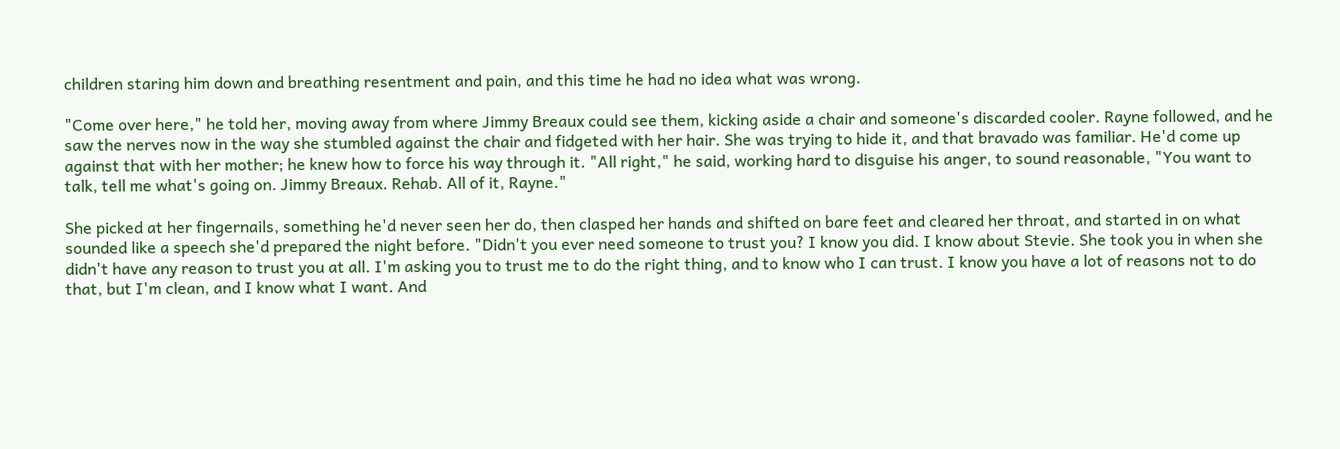children staring him down and breathing resentment and pain, and this time he had no idea what was wrong.

"Come over here," he told her, moving away from where Jimmy Breaux could see them, kicking aside a chair and someone's discarded cooler. Rayne followed, and he saw the nerves now in the way she stumbled against the chair and fidgeted with her hair. She was trying to hide it, and that bravado was familiar. He'd come up against that with her mother; he knew how to force his way through it. "All right," he said, working hard to disguise his anger, to sound reasonable, "You want to talk, tell me what's going on. Jimmy Breaux. Rehab. All of it, Rayne."

She picked at her fingernails, something he'd never seen her do, then clasped her hands and shifted on bare feet and cleared her throat, and started in on what sounded like a speech she'd prepared the night before. "Didn't you ever need someone to trust you? I know you did. I know about Stevie. She took you in when she didn't have any reason to trust you at all. I'm asking you to trust me to do the right thing, and to know who I can trust. I know you have a lot of reasons not to do that, but I'm clean, and I know what I want. And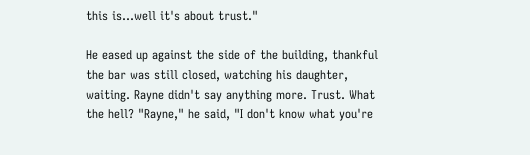this is...well it's about trust."

He eased up against the side of the building, thankful the bar was still closed, watching his daughter, waiting. Rayne didn't say anything more. Trust. What the hell? "Rayne," he said, "I don't know what you're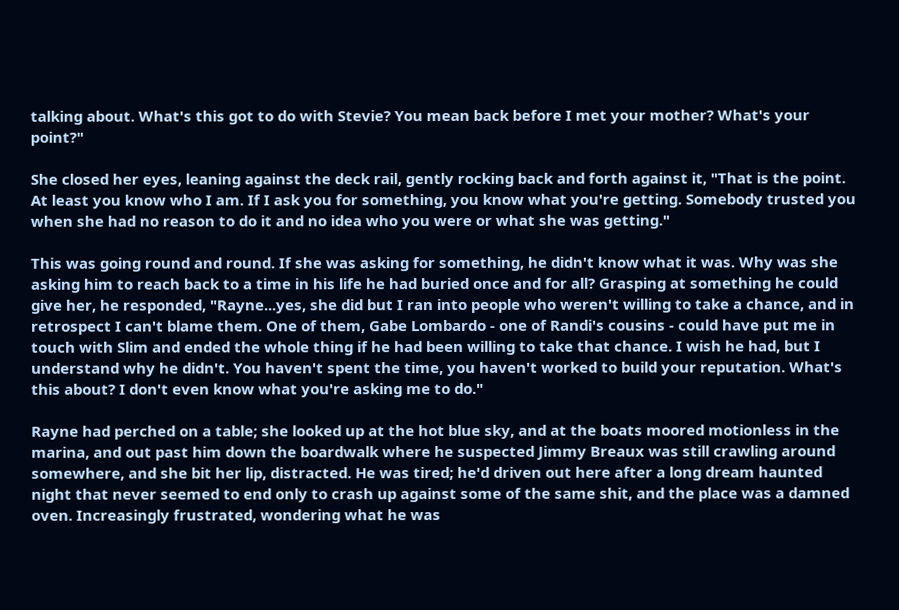talking about. What's this got to do with Stevie? You mean back before I met your mother? What's your point?"

She closed her eyes, leaning against the deck rail, gently rocking back and forth against it, "That is the point. At least you know who I am. If I ask you for something, you know what you're getting. Somebody trusted you when she had no reason to do it and no idea who you were or what she was getting."

This was going round and round. If she was asking for something, he didn't know what it was. Why was she asking him to reach back to a time in his life he had buried once and for all? Grasping at something he could give her, he responded, "Rayne...yes, she did but I ran into people who weren't willing to take a chance, and in retrospect I can't blame them. One of them, Gabe Lombardo - one of Randi's cousins - could have put me in touch with Slim and ended the whole thing if he had been willing to take that chance. I wish he had, but I understand why he didn't. You haven't spent the time, you haven't worked to build your reputation. What's this about? I don't even know what you're asking me to do."

Rayne had perched on a table; she looked up at the hot blue sky, and at the boats moored motionless in the marina, and out past him down the boardwalk where he suspected Jimmy Breaux was still crawling around somewhere, and she bit her lip, distracted. He was tired; he'd driven out here after a long dream haunted night that never seemed to end only to crash up against some of the same shit, and the place was a damned oven. Increasingly frustrated, wondering what he was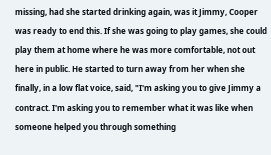missing, had she started drinking again, was it Jimmy, Cooper was ready to end this. If she was going to play games, she could play them at home where he was more comfortable, not out here in public. He started to turn away from her when she finally, in a low flat voice, said, "I'm asking you to give Jimmy a contract. I'm asking you to remember what it was like when someone helped you through something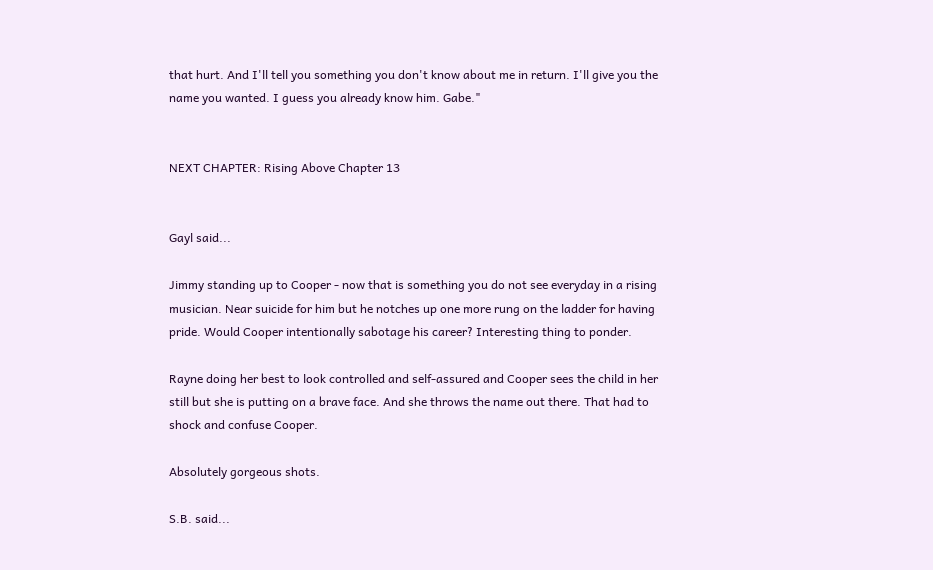that hurt. And I'll tell you something you don't know about me in return. I'll give you the name you wanted. I guess you already know him. Gabe."


NEXT CHAPTER: Rising Above Chapter 13


Gayl said...

Jimmy standing up to Cooper - now that is something you do not see everyday in a rising musician. Near suicide for him but he notches up one more rung on the ladder for having pride. Would Cooper intentionally sabotage his career? Interesting thing to ponder.

Rayne doing her best to look controlled and self-assured and Cooper sees the child in her still but she is putting on a brave face. And she throws the name out there. That had to shock and confuse Cooper.

Absolutely gorgeous shots.

S.B. said...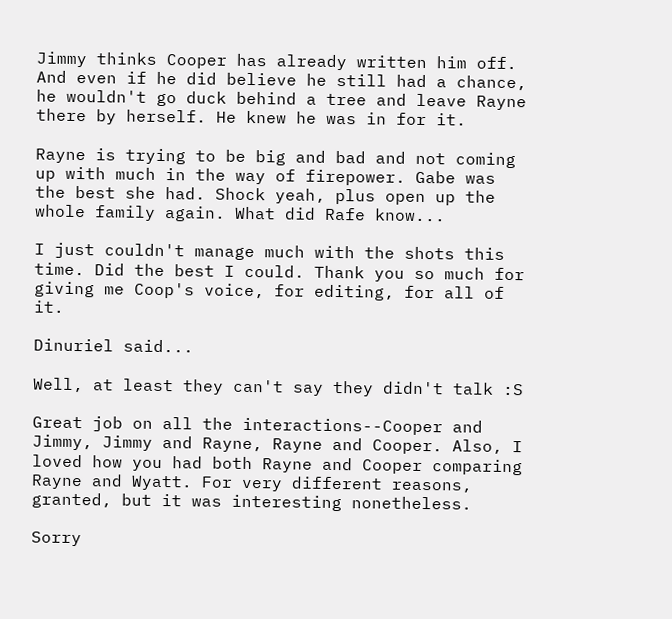Jimmy thinks Cooper has already written him off. And even if he did believe he still had a chance, he wouldn't go duck behind a tree and leave Rayne there by herself. He knew he was in for it.

Rayne is trying to be big and bad and not coming up with much in the way of firepower. Gabe was the best she had. Shock yeah, plus open up the whole family again. What did Rafe know...

I just couldn't manage much with the shots this time. Did the best I could. Thank you so much for giving me Coop's voice, for editing, for all of it.

Dinuriel said...

Well, at least they can't say they didn't talk :S

Great job on all the interactions--Cooper and Jimmy, Jimmy and Rayne, Rayne and Cooper. Also, I loved how you had both Rayne and Cooper comparing Rayne and Wyatt. For very different reasons, granted, but it was interesting nonetheless.

Sorry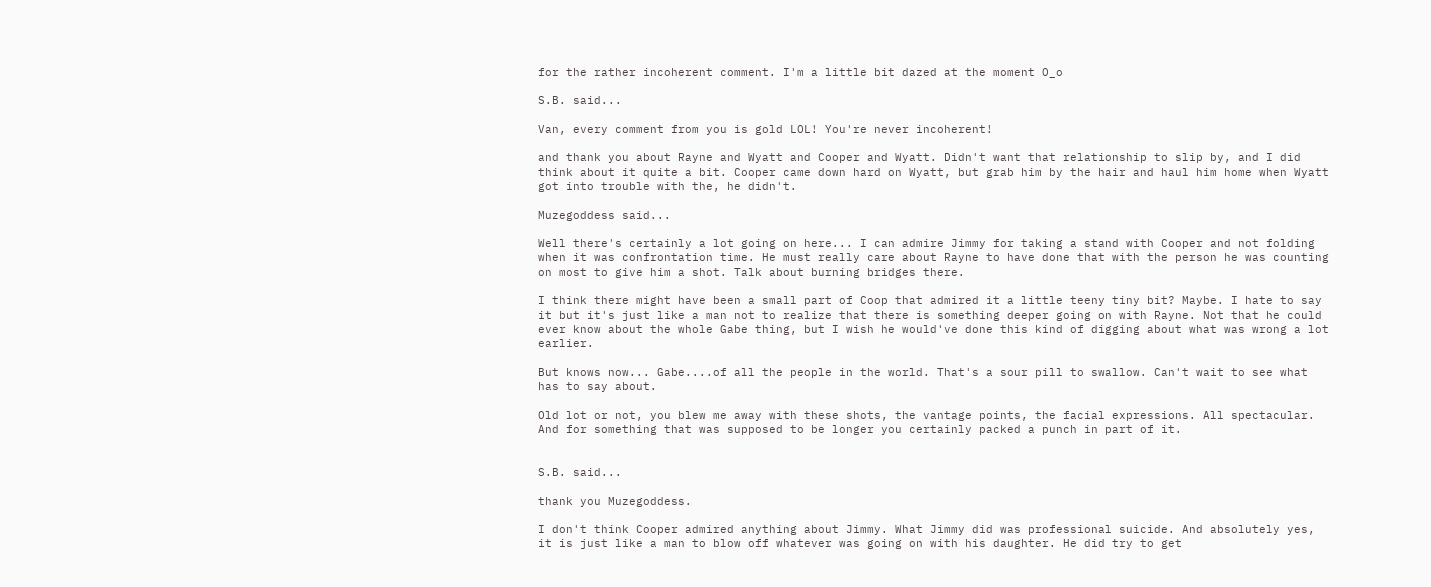for the rather incoherent comment. I'm a little bit dazed at the moment O_o

S.B. said...

Van, every comment from you is gold LOL! You're never incoherent!

and thank you about Rayne and Wyatt and Cooper and Wyatt. Didn't want that relationship to slip by, and I did think about it quite a bit. Cooper came down hard on Wyatt, but grab him by the hair and haul him home when Wyatt got into trouble with the, he didn't.

Muzegoddess said...

Well there's certainly a lot going on here... I can admire Jimmy for taking a stand with Cooper and not folding when it was confrontation time. He must really care about Rayne to have done that with the person he was counting on most to give him a shot. Talk about burning bridges there.

I think there might have been a small part of Coop that admired it a little teeny tiny bit? Maybe. I hate to say it but it's just like a man not to realize that there is something deeper going on with Rayne. Not that he could ever know about the whole Gabe thing, but I wish he would've done this kind of digging about what was wrong a lot earlier.

But knows now... Gabe....of all the people in the world. That's a sour pill to swallow. Can't wait to see what has to say about.

Old lot or not, you blew me away with these shots, the vantage points, the facial expressions. All spectacular. And for something that was supposed to be longer you certainly packed a punch in part of it.


S.B. said...

thank you Muzegoddess.

I don't think Cooper admired anything about Jimmy. What Jimmy did was professional suicide. And absolutely yes, it is just like a man to blow off whatever was going on with his daughter. He did try to get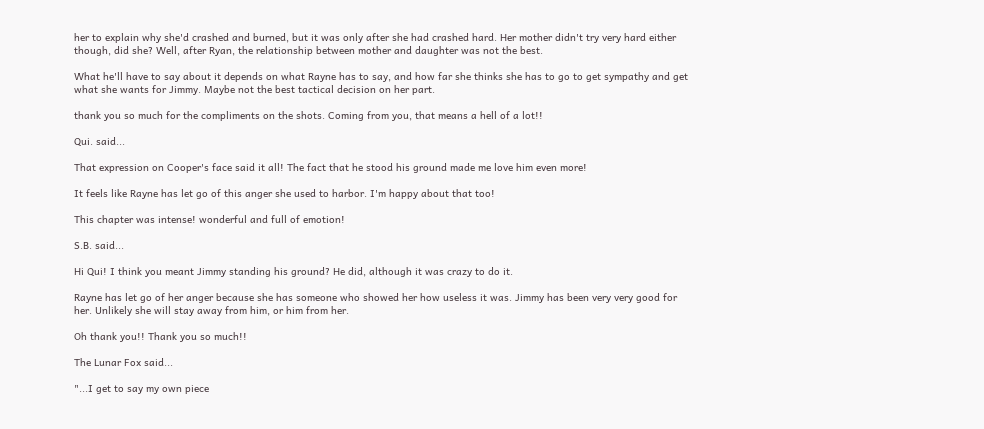her to explain why she'd crashed and burned, but it was only after she had crashed hard. Her mother didn't try very hard either though, did she? Well, after Ryan, the relationship between mother and daughter was not the best.

What he'll have to say about it depends on what Rayne has to say, and how far she thinks she has to go to get sympathy and get what she wants for Jimmy. Maybe not the best tactical decision on her part.

thank you so much for the compliments on the shots. Coming from you, that means a hell of a lot!!

Qui. said...

That expression on Cooper's face said it all! The fact that he stood his ground made me love him even more!

It feels like Rayne has let go of this anger she used to harbor. I'm happy about that too!

This chapter was intense! wonderful and full of emotion!

S.B. said...

Hi Qui! I think you meant Jimmy standing his ground? He did, although it was crazy to do it.

Rayne has let go of her anger because she has someone who showed her how useless it was. Jimmy has been very very good for her. Unlikely she will stay away from him, or him from her.

Oh thank you!! Thank you so much!!

The Lunar Fox said...

"...I get to say my own piece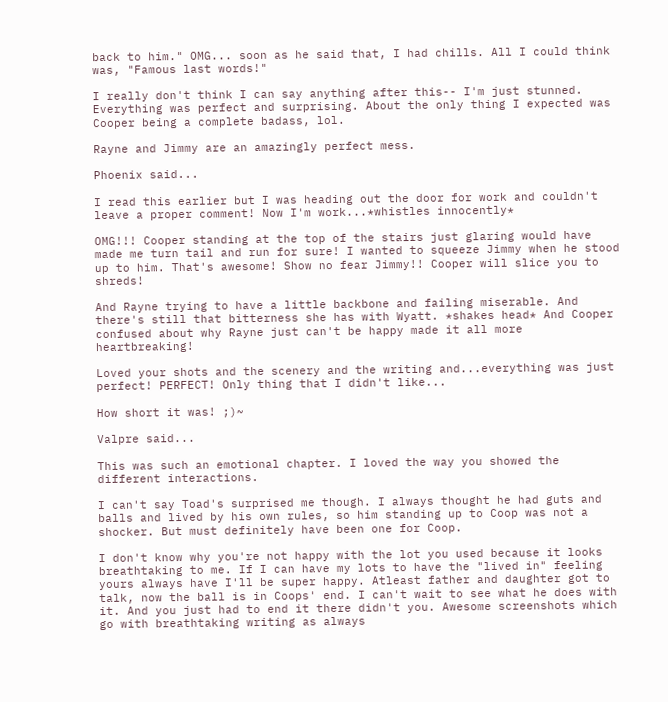back to him." OMG... soon as he said that, I had chills. All I could think was, "Famous last words!"

I really don't think I can say anything after this-- I'm just stunned. Everything was perfect and surprising. About the only thing I expected was Cooper being a complete badass, lol.

Rayne and Jimmy are an amazingly perfect mess.

Phoenix said...

I read this earlier but I was heading out the door for work and couldn't leave a proper comment! Now I'm work...*whistles innocently*

OMG!!! Cooper standing at the top of the stairs just glaring would have made me turn tail and run for sure! I wanted to squeeze Jimmy when he stood up to him. That's awesome! Show no fear Jimmy!! Cooper will slice you to shreds!

And Rayne trying to have a little backbone and failing miserable. And there's still that bitterness she has with Wyatt. *shakes head* And Cooper confused about why Rayne just can't be happy made it all more heartbreaking!

Loved your shots and the scenery and the writing and...everything was just perfect! PERFECT! Only thing that I didn't like...

How short it was! ;)~

Valpre said...

This was such an emotional chapter. I loved the way you showed the different interactions.

I can't say Toad's surprised me though. I always thought he had guts and balls and lived by his own rules, so him standing up to Coop was not a shocker. But must definitely have been one for Coop.

I don't know why you're not happy with the lot you used because it looks breathtaking to me. If I can have my lots to have the "lived in" feeling yours always have I'll be super happy. Atleast father and daughter got to talk, now the ball is in Coops' end. I can't wait to see what he does with it. And you just had to end it there didn't you. Awesome screenshots which go with breathtaking writing as always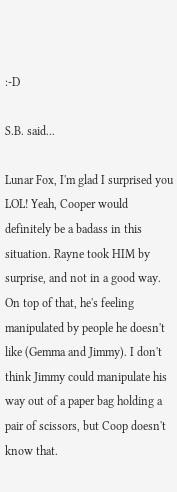:-D

S.B. said...

Lunar Fox, I'm glad I surprised you LOL! Yeah, Cooper would definitely be a badass in this situation. Rayne took HIM by surprise, and not in a good way. On top of that, he's feeling manipulated by people he doesn't like (Gemma and Jimmy). I don't think Jimmy could manipulate his way out of a paper bag holding a pair of scissors, but Coop doesn't know that.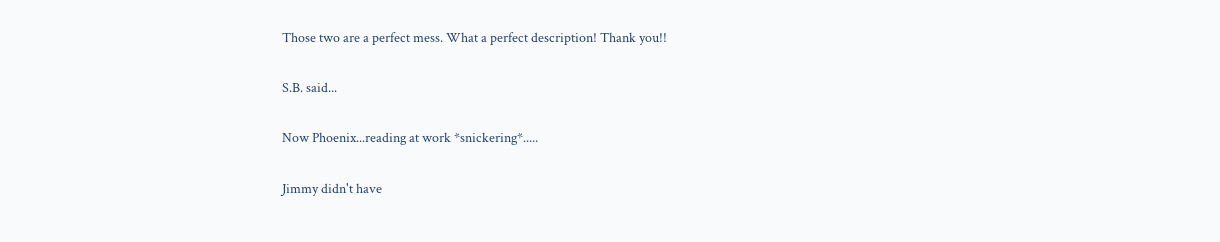Those two are a perfect mess. What a perfect description! Thank you!!

S.B. said...

Now Phoenix...reading at work *snickering*.....

Jimmy didn't have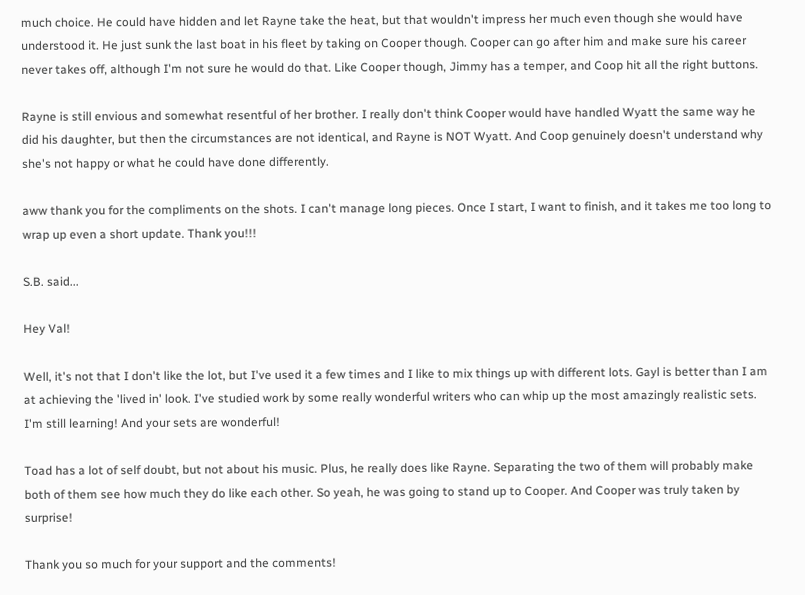much choice. He could have hidden and let Rayne take the heat, but that wouldn't impress her much even though she would have understood it. He just sunk the last boat in his fleet by taking on Cooper though. Cooper can go after him and make sure his career never takes off, although I'm not sure he would do that. Like Cooper though, Jimmy has a temper, and Coop hit all the right buttons.

Rayne is still envious and somewhat resentful of her brother. I really don't think Cooper would have handled Wyatt the same way he did his daughter, but then the circumstances are not identical, and Rayne is NOT Wyatt. And Coop genuinely doesn't understand why she's not happy or what he could have done differently.

aww thank you for the compliments on the shots. I can't manage long pieces. Once I start, I want to finish, and it takes me too long to wrap up even a short update. Thank you!!!

S.B. said...

Hey Val!

Well, it's not that I don't like the lot, but I've used it a few times and I like to mix things up with different lots. Gayl is better than I am at achieving the 'lived in' look. I've studied work by some really wonderful writers who can whip up the most amazingly realistic sets. I'm still learning! And your sets are wonderful!

Toad has a lot of self doubt, but not about his music. Plus, he really does like Rayne. Separating the two of them will probably make both of them see how much they do like each other. So yeah, he was going to stand up to Cooper. And Cooper was truly taken by surprise!

Thank you so much for your support and the comments!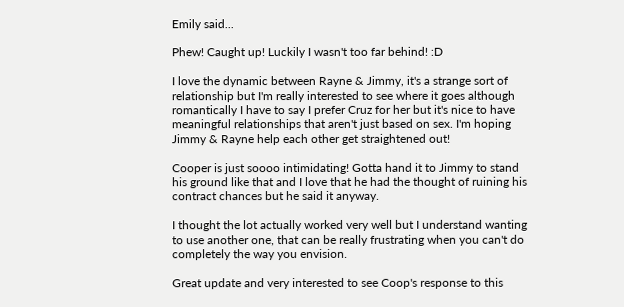Emily said...

Phew! Caught up! Luckily I wasn't too far behind! :D

I love the dynamic between Rayne & Jimmy, it's a strange sort of relationship but I'm really interested to see where it goes although romantically I have to say I prefer Cruz for her but it's nice to have meaningful relationships that aren't just based on sex. I'm hoping Jimmy & Rayne help each other get straightened out!

Cooper is just soooo intimidating! Gotta hand it to Jimmy to stand his ground like that and I love that he had the thought of ruining his contract chances but he said it anyway.

I thought the lot actually worked very well but I understand wanting to use another one, that can be really frustrating when you can't do completely the way you envision.

Great update and very interested to see Coop's response to this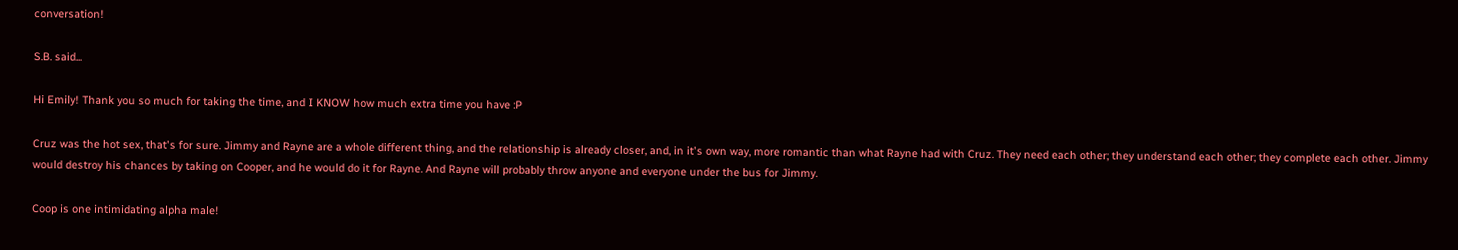conversation!

S.B. said...

Hi Emily! Thank you so much for taking the time, and I KNOW how much extra time you have :P

Cruz was the hot sex, that's for sure. Jimmy and Rayne are a whole different thing, and the relationship is already closer, and, in it's own way, more romantic than what Rayne had with Cruz. They need each other; they understand each other; they complete each other. Jimmy would destroy his chances by taking on Cooper, and he would do it for Rayne. And Rayne will probably throw anyone and everyone under the bus for Jimmy.

Coop is one intimidating alpha male!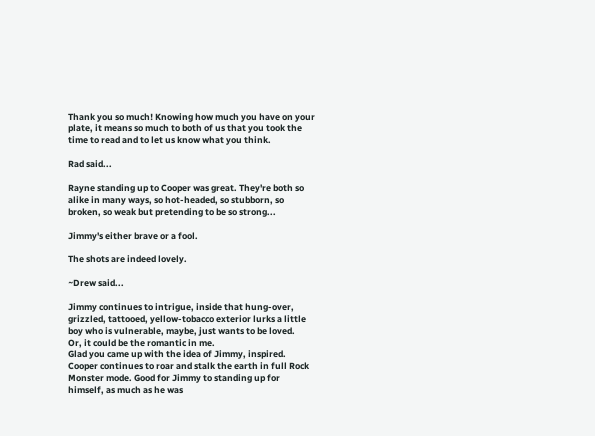Thank you so much! Knowing how much you have on your plate, it means so much to both of us that you took the time to read and to let us know what you think.

Rad said...

Rayne standing up to Cooper was great. They're both so alike in many ways, so hot-headed, so stubborn, so broken, so weak but pretending to be so strong...

Jimmy's either brave or a fool.

The shots are indeed lovely.

~Drew said...

Jimmy continues to intrigue, inside that hung-over, grizzled, tattooed, yellow-tobacco exterior lurks a little boy who is vulnerable, maybe, just wants to be loved.
Or, it could be the romantic in me.
Glad you came up with the idea of Jimmy, inspired.
Cooper continues to roar and stalk the earth in full Rock Monster mode. Good for Jimmy to standing up for himself, as much as he was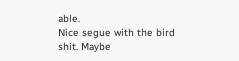able.
Nice segue with the bird shit. Maybe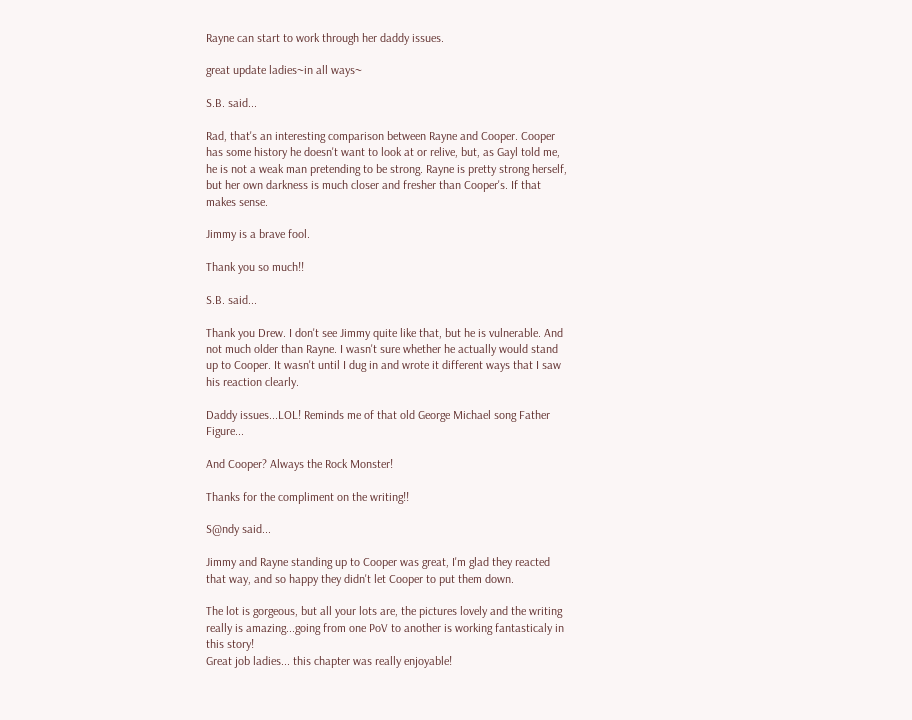Rayne can start to work through her daddy issues.

great update ladies~in all ways~

S.B. said...

Rad, that's an interesting comparison between Rayne and Cooper. Cooper has some history he doesn't want to look at or relive, but, as Gayl told me, he is not a weak man pretending to be strong. Rayne is pretty strong herself, but her own darkness is much closer and fresher than Cooper's. If that makes sense.

Jimmy is a brave fool.

Thank you so much!!

S.B. said...

Thank you Drew. I don't see Jimmy quite like that, but he is vulnerable. And not much older than Rayne. I wasn't sure whether he actually would stand up to Cooper. It wasn't until I dug in and wrote it different ways that I saw his reaction clearly.

Daddy issues...LOL! Reminds me of that old George Michael song Father Figure...

And Cooper? Always the Rock Monster!

Thanks for the compliment on the writing!!

S@ndy said...

Jimmy and Rayne standing up to Cooper was great, I'm glad they reacted that way, and so happy they didn't let Cooper to put them down.

The lot is gorgeous, but all your lots are, the pictures lovely and the writing really is amazing...going from one PoV to another is working fantasticaly in this story!
Great job ladies... this chapter was really enjoyable!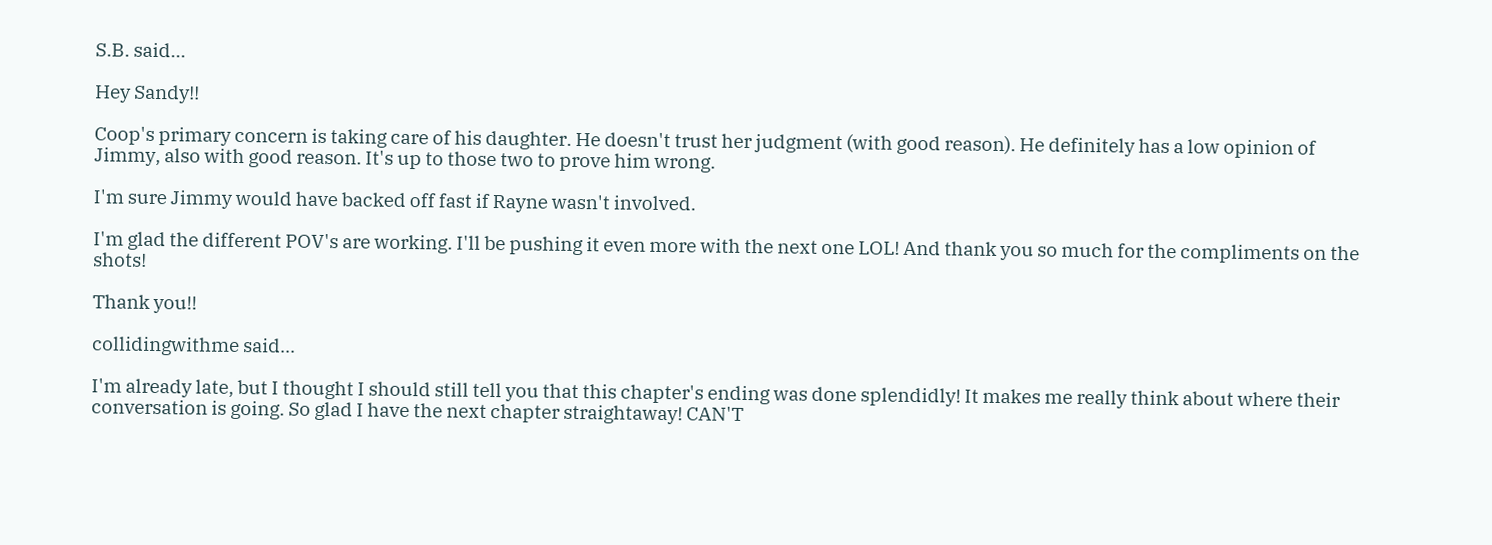S.B. said...

Hey Sandy!!

Coop's primary concern is taking care of his daughter. He doesn't trust her judgment (with good reason). He definitely has a low opinion of Jimmy, also with good reason. It's up to those two to prove him wrong.

I'm sure Jimmy would have backed off fast if Rayne wasn't involved.

I'm glad the different POV's are working. I'll be pushing it even more with the next one LOL! And thank you so much for the compliments on the shots!

Thank you!!

collidingwithme said...

I'm already late, but I thought I should still tell you that this chapter's ending was done splendidly! It makes me really think about where their conversation is going. So glad I have the next chapter straightaway! CAN'T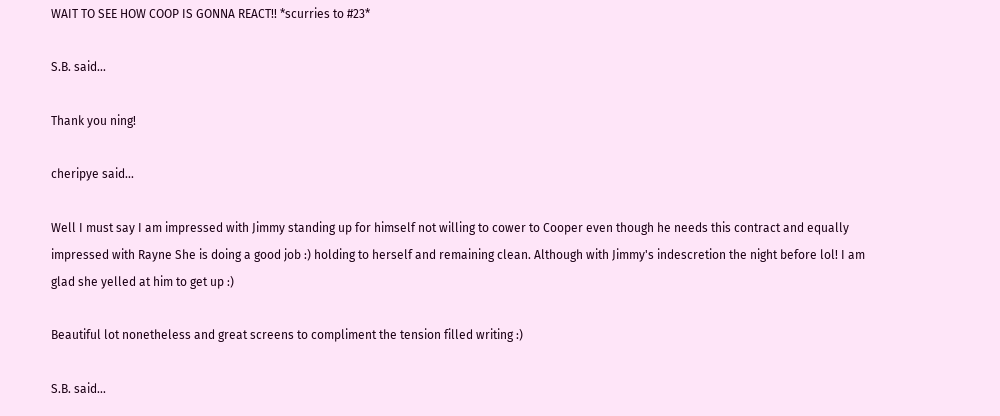WAIT TO SEE HOW COOP IS GONNA REACT!! *scurries to #23*

S.B. said...

Thank you ning!

cheripye said...

Well I must say I am impressed with Jimmy standing up for himself not willing to cower to Cooper even though he needs this contract and equally impressed with Rayne She is doing a good job :) holding to herself and remaining clean. Although with Jimmy's indescretion the night before lol! I am glad she yelled at him to get up :)

Beautiful lot nonetheless and great screens to compliment the tension filled writing :)

S.B. said...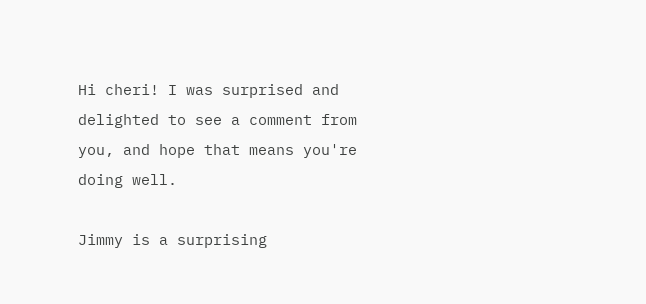Hi cheri! I was surprised and delighted to see a comment from you, and hope that means you're doing well.

Jimmy is a surprising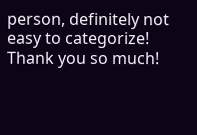person, definitely not easy to categorize! Thank you so much!